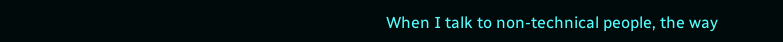When I talk to non-technical people, the way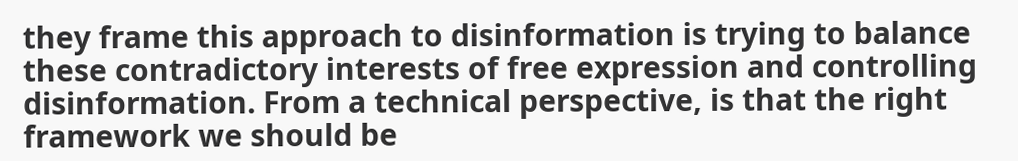they frame this approach to disinformation is trying to balance these contradictory interests of free expression and controlling disinformation. From a technical perspective, is that the right framework we should be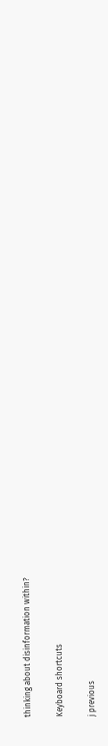thinking about disinformation within?

Keyboard shortcuts

j previous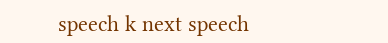speech k next speech